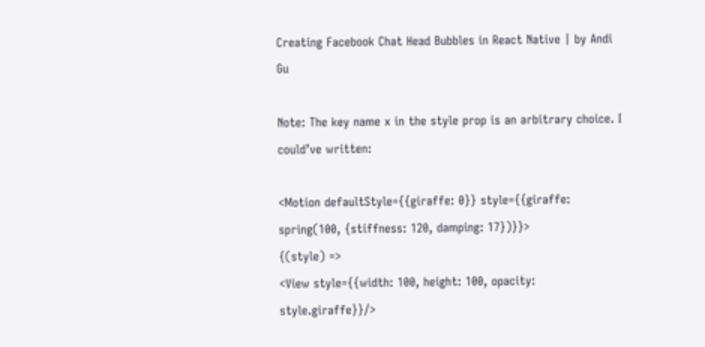Creating Facebook Chat Head Bubbles in React Native | by Andi Gu

Note: The key name x in the style prop is an arbitrary choice. I could’ve written:

<Motion defaultStyle={{giraffe: 0}} style={{giraffe: spring(100, {stiffness: 120, damping: 17})}}>
{(style) =>
<View style={{width: 100, height: 100, opacity: style.giraffe}}/>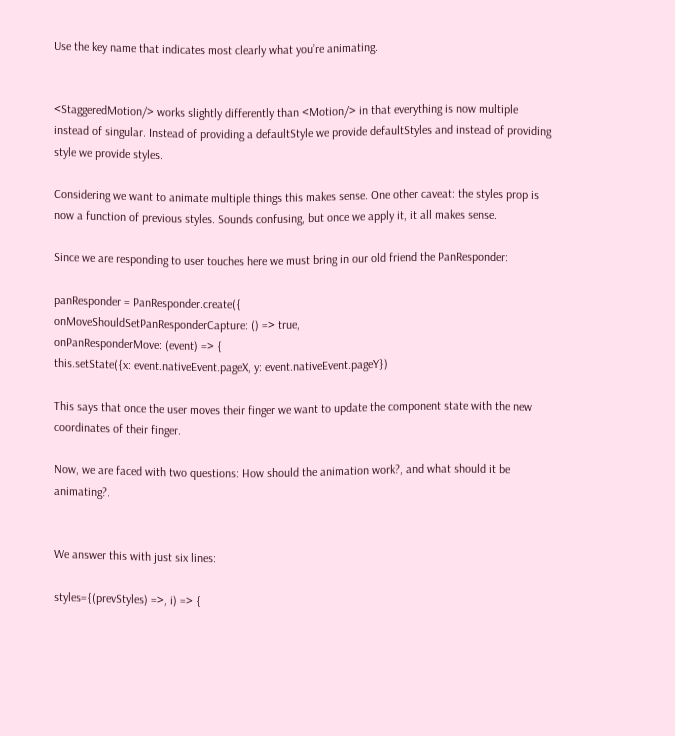Use the key name that indicates most clearly what you’re animating.


<StaggeredMotion/> works slightly differently than <Motion/> in that everything is now multiple instead of singular. Instead of providing a defaultStyle we provide defaultStyles and instead of providing style we provide styles.

Considering we want to animate multiple things this makes sense. One other caveat: the styles prop is now a function of previous styles. Sounds confusing, but once we apply it, it all makes sense.

Since we are responding to user touches here we must bring in our old friend the PanResponder:

panResponder = PanResponder.create({
onMoveShouldSetPanResponderCapture: () => true,
onPanResponderMove: (event) => {
this.setState({x: event.nativeEvent.pageX, y: event.nativeEvent.pageY})

This says that once the user moves their finger we want to update the component state with the new coordinates of their finger.

Now, we are faced with two questions: How should the animation work?, and what should it be animating?.


We answer this with just six lines:

styles={(prevStyles) =>, i) => {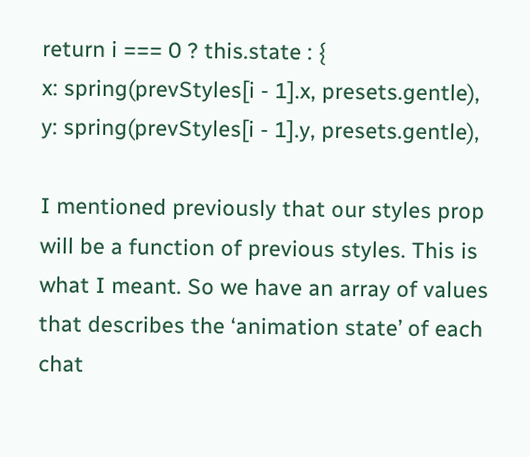return i === 0 ? this.state : {
x: spring(prevStyles[i - 1].x, presets.gentle),
y: spring(prevStyles[i - 1].y, presets.gentle),

I mentioned previously that our styles prop will be a function of previous styles. This is what I meant. So we have an array of values that describes the ‘animation state’ of each chat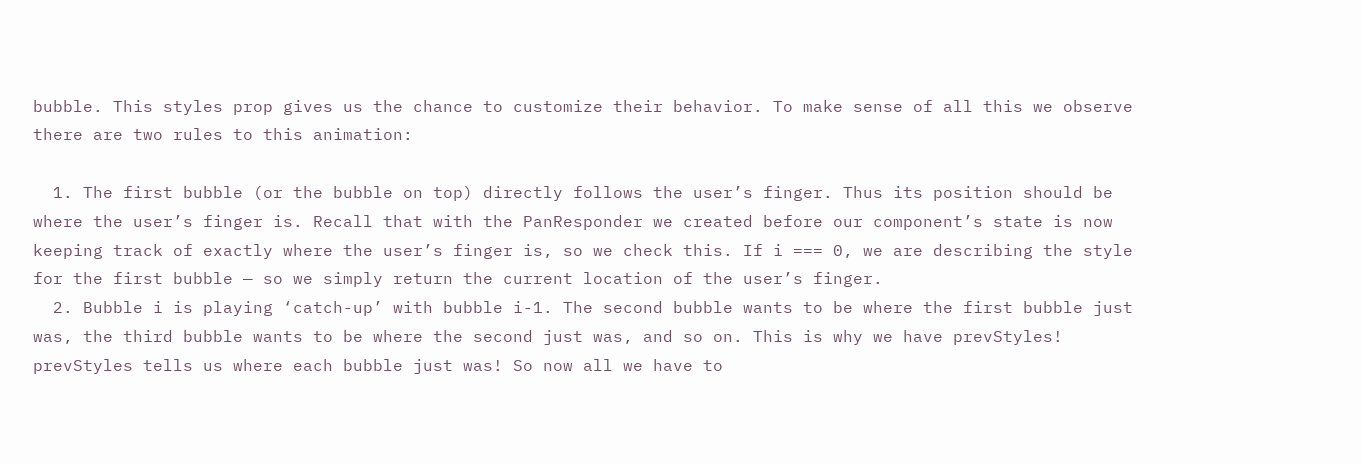bubble. This styles prop gives us the chance to customize their behavior. To make sense of all this we observe there are two rules to this animation:

  1. The first bubble (or the bubble on top) directly follows the user’s finger. Thus its position should be where the user’s finger is. Recall that with the PanResponder we created before our component’s state is now keeping track of exactly where the user’s finger is, so we check this. If i === 0, we are describing the style for the first bubble — so we simply return the current location of the user’s finger.
  2. Bubble i is playing ‘catch-up’ with bubble i-1. The second bubble wants to be where the first bubble just was, the third bubble wants to be where the second just was, and so on. This is why we have prevStyles! prevStyles tells us where each bubble just was! So now all we have to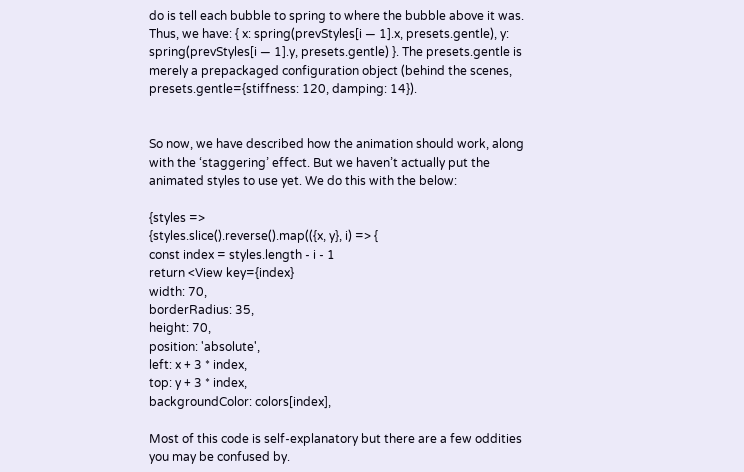do is tell each bubble to spring to where the bubble above it was. Thus, we have: { x: spring(prevStyles[i — 1].x, presets.gentle), y: spring(prevStyles[i — 1].y, presets.gentle) }. The presets.gentle is merely a prepackaged configuration object (behind the scenes, presets.gentle={stiffness: 120, damping: 14}).


So now, we have described how the animation should work, along with the ‘staggering’ effect. But we haven’t actually put the animated styles to use yet. We do this with the below:

{styles =>
{styles.slice().reverse().map(({x, y}, i) => {
const index = styles.length - i - 1
return <View key={index}
width: 70,
borderRadius: 35,
height: 70,
position: 'absolute',
left: x + 3 * index,
top: y + 3 * index,
backgroundColor: colors[index],

Most of this code is self-explanatory but there are a few oddities you may be confused by.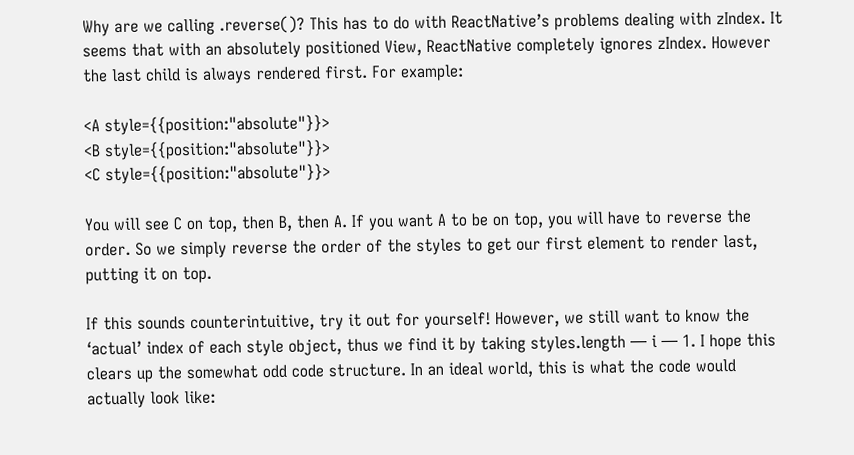Why are we calling .reverse()? This has to do with ReactNative’s problems dealing with zIndex. It seems that with an absolutely positioned View, ReactNative completely ignores zIndex. However the last child is always rendered first. For example:

<A style={{position:"absolute"}}>
<B style={{position:"absolute"}}>
<C style={{position:"absolute"}}>

You will see C on top, then B, then A. If you want A to be on top, you will have to reverse the order. So we simply reverse the order of the styles to get our first element to render last, putting it on top.

If this sounds counterintuitive, try it out for yourself! However, we still want to know the ‘actual’ index of each style object, thus we find it by taking styles.length — i — 1. I hope this clears up the somewhat odd code structure. In an ideal world, this is what the code would actually look like: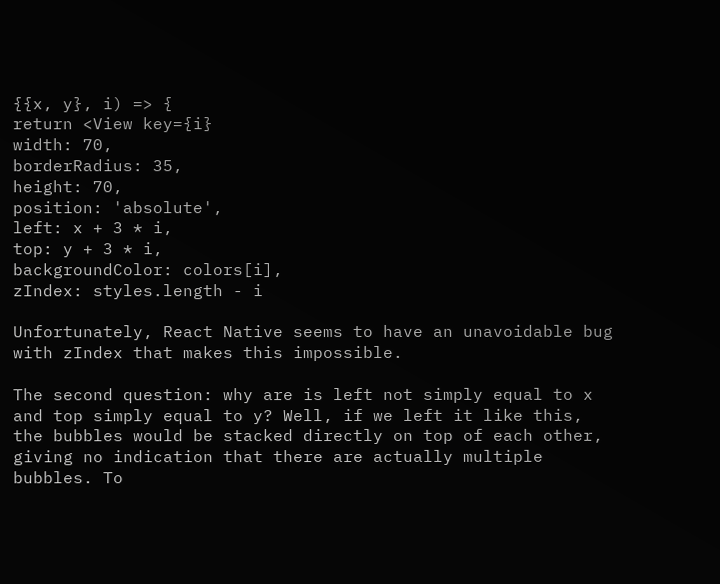{{x, y}, i) => {
return <View key={i}
width: 70,
borderRadius: 35,
height: 70,
position: 'absolute',
left: x + 3 * i,
top: y + 3 * i,
backgroundColor: colors[i],
zIndex: styles.length - i

Unfortunately, React Native seems to have an unavoidable bug with zIndex that makes this impossible.

The second question: why are is left not simply equal to x and top simply equal to y? Well, if we left it like this, the bubbles would be stacked directly on top of each other, giving no indication that there are actually multiple bubbles. To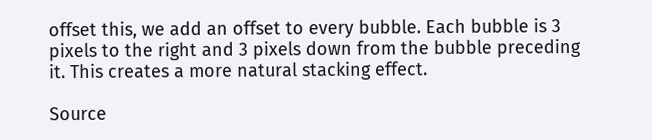offset this, we add an offset to every bubble. Each bubble is 3 pixels to the right and 3 pixels down from the bubble preceding it. This creates a more natural stacking effect.

Source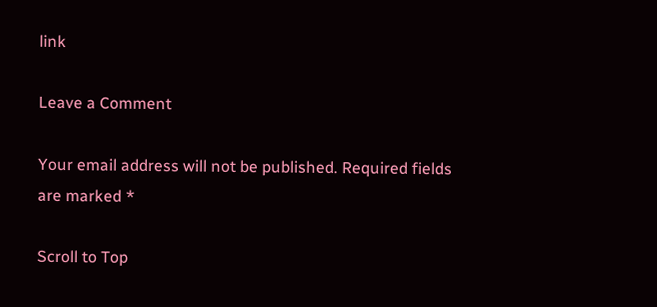link

Leave a Comment

Your email address will not be published. Required fields are marked *

Scroll to Top